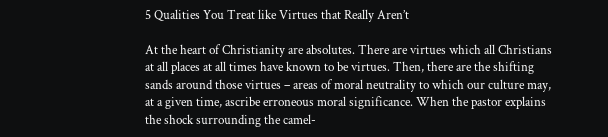5 Qualities You Treat like Virtues that Really Aren’t

At the heart of Christianity are absolutes. There are virtues which all Christians at all places at all times have known to be virtues. Then, there are the shifting sands around those virtues – areas of moral neutrality to which our culture may, at a given time, ascribe erroneous moral significance. When the pastor explains the shock surrounding the camel-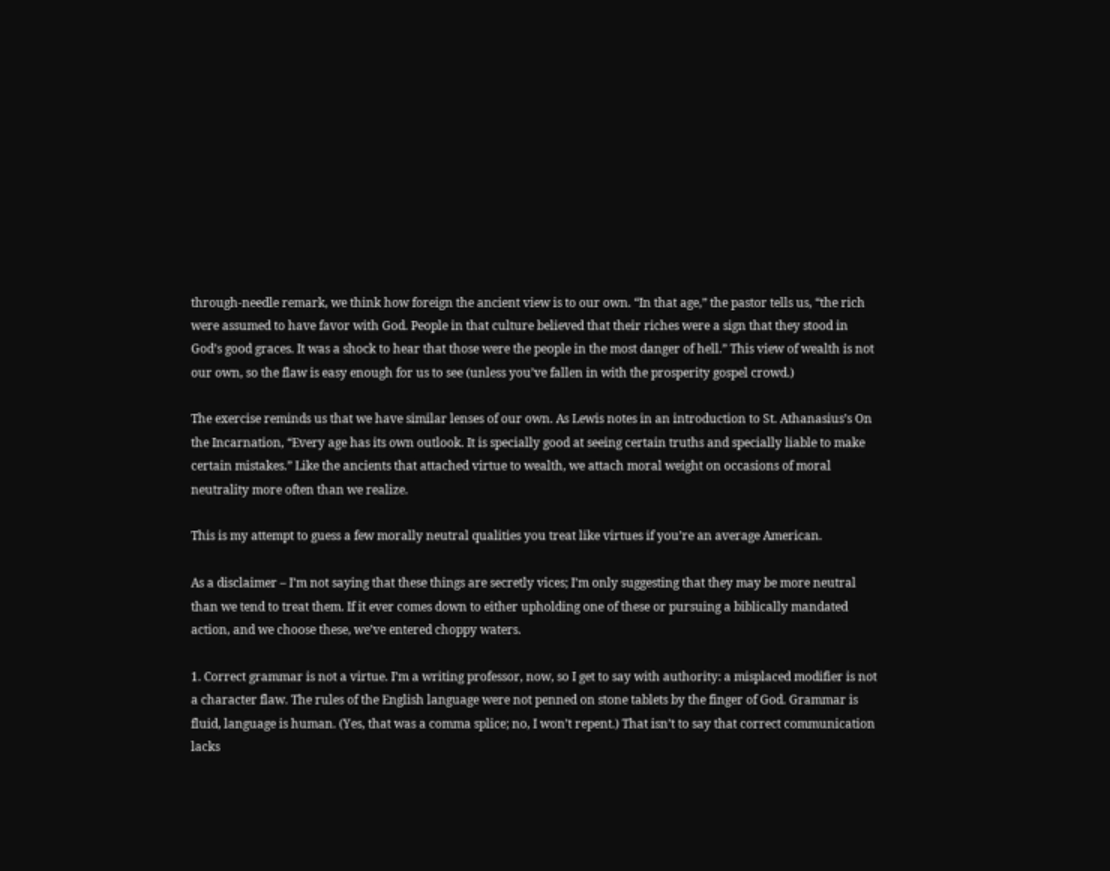through-needle remark, we think how foreign the ancient view is to our own. “In that age,” the pastor tells us, “the rich were assumed to have favor with God. People in that culture believed that their riches were a sign that they stood in God’s good graces. It was a shock to hear that those were the people in the most danger of hell.” This view of wealth is not our own, so the flaw is easy enough for us to see (unless you’ve fallen in with the prosperity gospel crowd.)

The exercise reminds us that we have similar lenses of our own. As Lewis notes in an introduction to St. Athanasius’s On the Incarnation, “Every age has its own outlook. It is specially good at seeing certain truths and specially liable to make certain mistakes.” Like the ancients that attached virtue to wealth, we attach moral weight on occasions of moral neutrality more often than we realize.

This is my attempt to guess a few morally neutral qualities you treat like virtues if you’re an average American.

As a disclaimer – I’m not saying that these things are secretly vices; I’m only suggesting that they may be more neutral than we tend to treat them. If it ever comes down to either upholding one of these or pursuing a biblically mandated action, and we choose these, we’ve entered choppy waters.

1. Correct grammar is not a virtue. I’m a writing professor, now, so I get to say with authority: a misplaced modifier is not a character flaw. The rules of the English language were not penned on stone tablets by the finger of God. Grammar is fluid, language is human. (Yes, that was a comma splice; no, I won’t repent.) That isn’t to say that correct communication lacks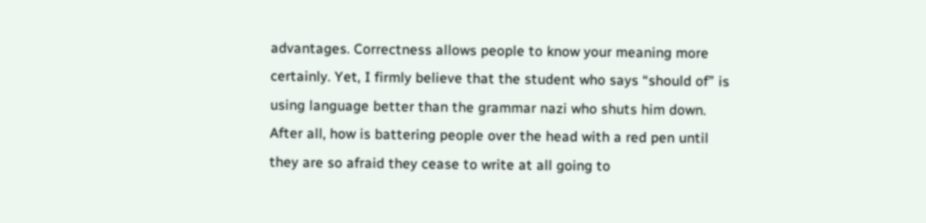advantages. Correctness allows people to know your meaning more certainly. Yet, I firmly believe that the student who says “should of” is using language better than the grammar nazi who shuts him down. After all, how is battering people over the head with a red pen until they are so afraid they cease to write at all going to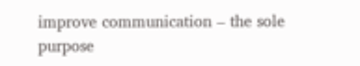improve communication – the sole purpose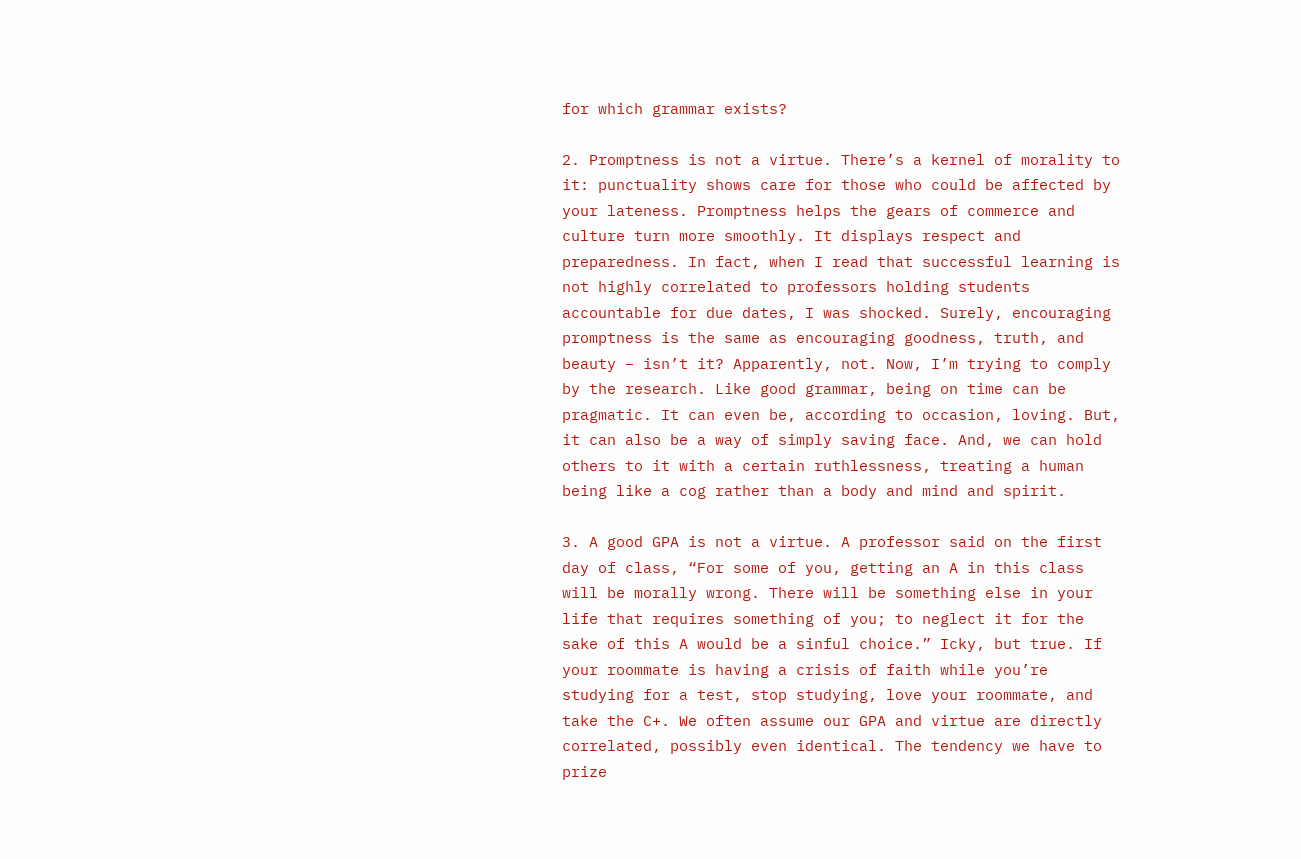for which grammar exists?

2. Promptness is not a virtue. There’s a kernel of morality to it: punctuality shows care for those who could be affected by your lateness. Promptness helps the gears of commerce and culture turn more smoothly. It displays respect and preparedness. In fact, when I read that successful learning is not highly correlated to professors holding students accountable for due dates, I was shocked. Surely, encouraging promptness is the same as encouraging goodness, truth, and beauty – isn’t it? Apparently, not. Now, I’m trying to comply by the research. Like good grammar, being on time can be pragmatic. It can even be, according to occasion, loving. But, it can also be a way of simply saving face. And, we can hold others to it with a certain ruthlessness, treating a human being like a cog rather than a body and mind and spirit.

3. A good GPA is not a virtue. A professor said on the first day of class, “For some of you, getting an A in this class will be morally wrong. There will be something else in your life that requires something of you; to neglect it for the sake of this A would be a sinful choice.” Icky, but true. If your roommate is having a crisis of faith while you’re studying for a test, stop studying, love your roommate, and take the C+. We often assume our GPA and virtue are directly correlated, possibly even identical. The tendency we have to prize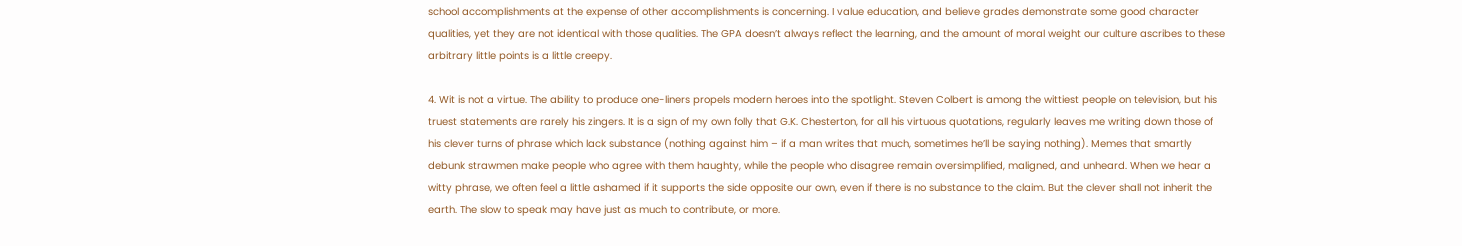school accomplishments at the expense of other accomplishments is concerning. I value education, and believe grades demonstrate some good character qualities, yet they are not identical with those qualities. The GPA doesn’t always reflect the learning, and the amount of moral weight our culture ascribes to these arbitrary little points is a little creepy.

4. Wit is not a virtue. The ability to produce one-liners propels modern heroes into the spotlight. Steven Colbert is among the wittiest people on television, but his truest statements are rarely his zingers. It is a sign of my own folly that G.K. Chesterton, for all his virtuous quotations, regularly leaves me writing down those of his clever turns of phrase which lack substance (nothing against him – if a man writes that much, sometimes he’ll be saying nothing). Memes that smartly debunk strawmen make people who agree with them haughty, while the people who disagree remain oversimplified, maligned, and unheard. When we hear a witty phrase, we often feel a little ashamed if it supports the side opposite our own, even if there is no substance to the claim. But the clever shall not inherit the earth. The slow to speak may have just as much to contribute, or more.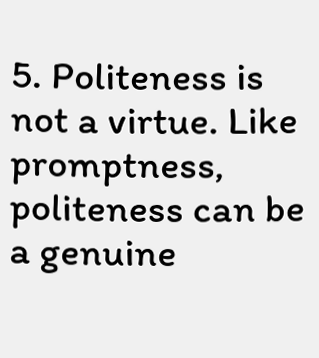5. Politeness is not a virtue. Like promptness, politeness can be a genuine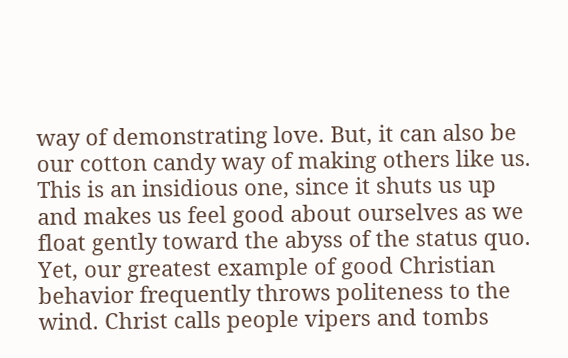way of demonstrating love. But, it can also be our cotton candy way of making others like us. This is an insidious one, since it shuts us up and makes us feel good about ourselves as we float gently toward the abyss of the status quo. Yet, our greatest example of good Christian behavior frequently throws politeness to the wind. Christ calls people vipers and tombs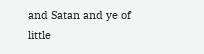and Satan and ye of little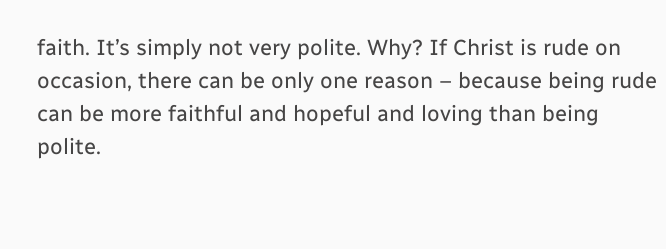faith. It’s simply not very polite. Why? If Christ is rude on occasion, there can be only one reason – because being rude can be more faithful and hopeful and loving than being polite.